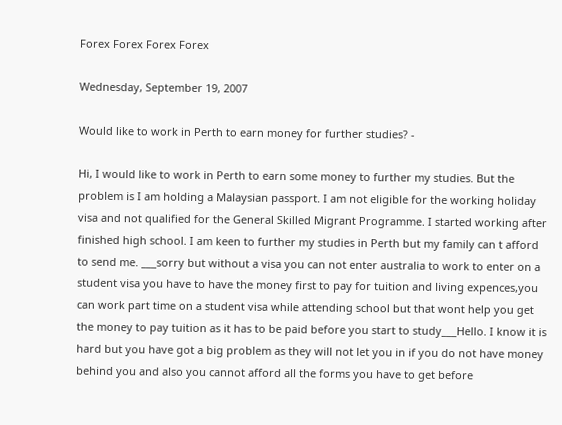Forex Forex Forex Forex

Wednesday, September 19, 2007

Would like to work in Perth to earn money for further studies? -

Hi, I would like to work in Perth to earn some money to further my studies. But the problem is I am holding a Malaysian passport. I am not eligible for the working holiday visa and not qualified for the General Skilled Migrant Programme. I started working after finished high school. I am keen to further my studies in Perth but my family can t afford to send me. ___sorry but without a visa you can not enter australia to work to enter on a student visa you have to have the money first to pay for tuition and living expences,you can work part time on a student visa while attending school but that wont help you get the money to pay tuition as it has to be paid before you start to study___Hello. I know it is hard but you have got a big problem as they will not let you in if you do not have money behind you and also you cannot afford all the forms you have to get before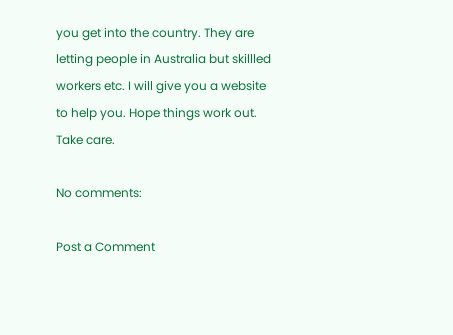you get into the country. They are letting people in Australia but skillled workers etc. I will give you a website to help you. Hope things work out. Take care.

No comments:

Post a Comment